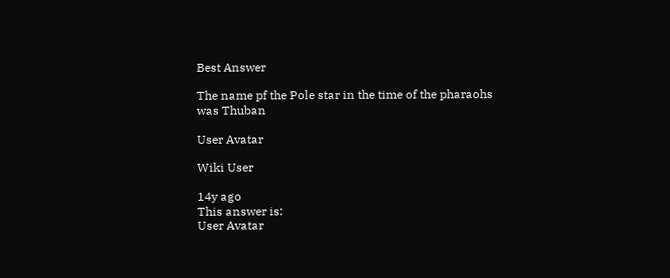Best Answer

The name pf the Pole star in the time of the pharaohs was Thuban

User Avatar

Wiki User

14y ago
This answer is:
User Avatar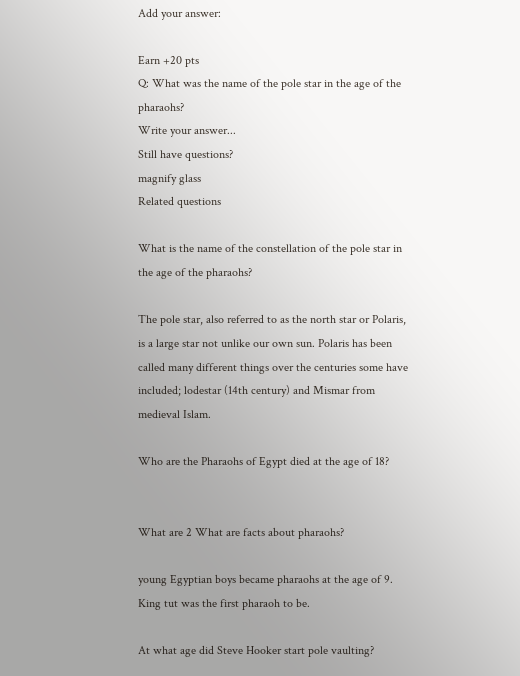Add your answer:

Earn +20 pts
Q: What was the name of the pole star in the age of the pharaohs?
Write your answer...
Still have questions?
magnify glass
Related questions

What is the name of the constellation of the pole star in the age of the pharaohs?

The pole star, also referred to as the north star or Polaris, is a large star not unlike our own sun. Polaris has been called many different things over the centuries some have included; lodestar (14th century) and Mismar from medieval Islam.

Who are the Pharaohs of Egypt died at the age of 18?


What are 2 What are facts about pharaohs?

young Egyptian boys became pharaohs at the age of 9. King tut was the first pharaoh to be.

At what age did Steve Hooker start pole vaulting?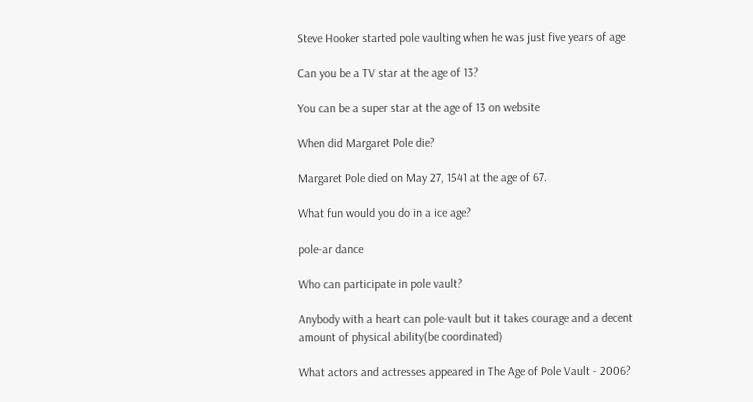Steve Hooker started pole vaulting when he was just five years of age

Can you be a TV star at the age of 13?

You can be a super star at the age of 13 on website

When did Margaret Pole die?

Margaret Pole died on May 27, 1541 at the age of 67.

What fun would you do in a ice age?

pole-ar dance

Who can participate in pole vault?

Anybody with a heart can pole-vault but it takes courage and a decent amount of physical ability(be coordinated)

What actors and actresses appeared in The Age of Pole Vault - 2006?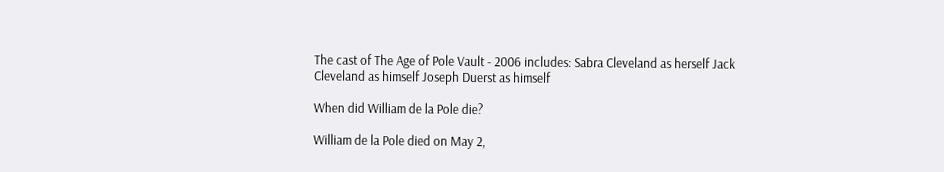The cast of The Age of Pole Vault - 2006 includes: Sabra Cleveland as herself Jack Cleveland as himself Joseph Duerst as himself

When did William de la Pole die?

William de la Pole died on May 2,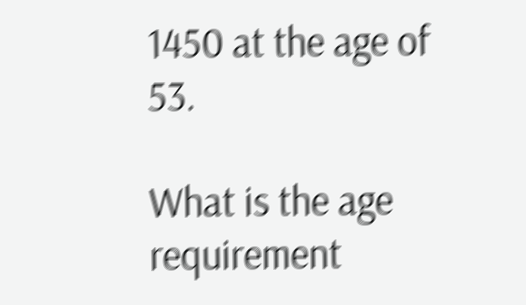1450 at the age of 53.

What is the age requirement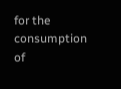for the consumption of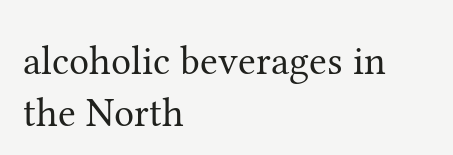alcoholic beverages in the North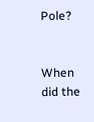Pole?


When did the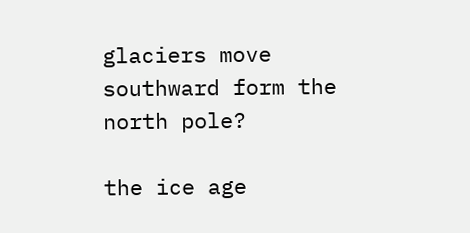glaciers move southward form the north pole?

the ice age